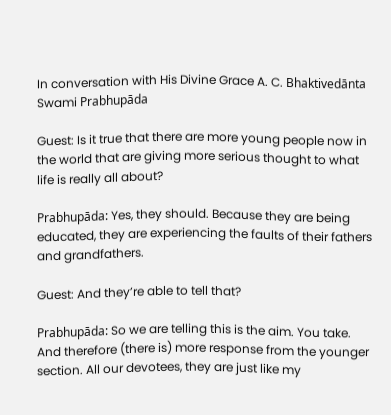In conversation with His Divine Grace A. C. Bhaktivedānta Swami Prabhupāda

Guest: Is it true that there are more young people now in the world that are giving more serious thought to what life is really all about?

Prabhupāda: Yes, they should. Because they are being educated, they are experiencing the faults of their fathers and grandfathers.

Guest: And they’re able to tell that?

Prabhupāda: So we are telling this is the aim. You take. And therefore (there is) more response from the younger section. All our devotees, they are just like my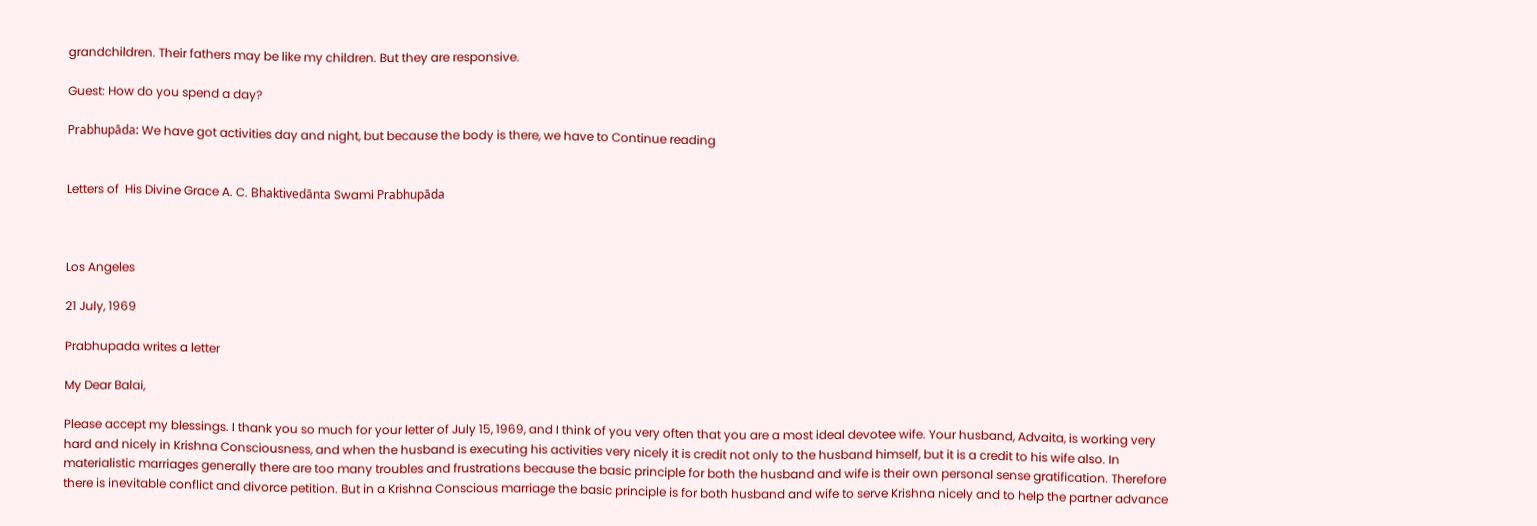grandchildren. Their fathers may be like my children. But they are responsive.

Guest: How do you spend a day?

Prabhupāda: We have got activities day and night, but because the body is there, we have to Continue reading


Letters of  His Divine Grace A. C. Bhaktivedānta Swami Prabhupāda



Los Angeles

21 July, 1969

Prabhupada writes a letter

My Dear Balai,

Please accept my blessings. I thank you so much for your letter of July 15, 1969, and I think of you very often that you are a most ideal devotee wife. Your husband, Advaita, is working very hard and nicely in Krishna Consciousness, and when the husband is executing his activities very nicely it is credit not only to the husband himself, but it is a credit to his wife also. In materialistic marriages generally there are too many troubles and frustrations because the basic principle for both the husband and wife is their own personal sense gratification. Therefore there is inevitable conflict and divorce petition. But in a Krishna Conscious marriage the basic principle is for both husband and wife to serve Krishna nicely and to help the partner advance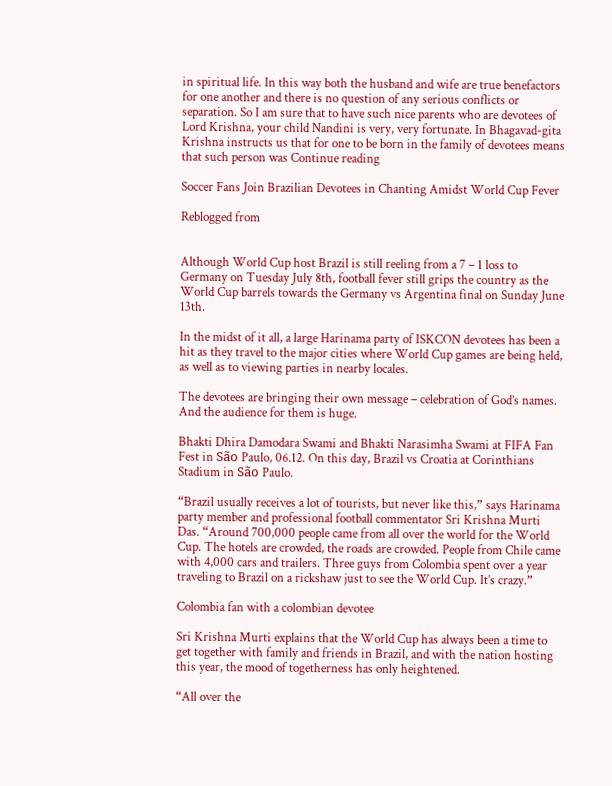in spiritual life. In this way both the husband and wife are true benefactors for one another and there is no question of any serious conflicts or separation. So I am sure that to have such nice parents who are devotees of Lord Krishna, your child Nandini is very, very fortunate. In Bhagavad-gita Krishna instructs us that for one to be born in the family of devotees means that such person was Continue reading

Soccer Fans Join Brazilian Devotees in Chanting Amidst World Cup Fever

Reblogged from


Although World Cup host Brazil is still reeling from a 7 – 1 loss to Germany on Tuesday July 8th, football fever still grips the country as the World Cup barrels towards the Germany vs Argentina final on Sunday June 13th.

In the midst of it all, a large Harinama party of ISKCON devotees has been a hit as they travel to the major cities where World Cup games are being held, as well as to viewing parties in nearby locales.

The devotees are bringing their own message – celebration of God’s names. And the audience for them is huge.

Bhakti Dhira Damodara Swami and Bhakti Narasimha Swami at FIFA Fan Fest in São Paulo, 06.12. On this day, Brazil vs Croatia at Corinthians Stadium in São Paulo.

“Brazil usually receives a lot of tourists, but never like this,” says Harinama party member and professional football commentator Sri Krishna Murti Das. “Around 700,000 people came from all over the world for the World Cup. The hotels are crowded, the roads are crowded. People from Chile came with 4,000 cars and trailers. Three guys from Colombia spent over a year traveling to Brazil on a rickshaw just to see the World Cup. It’s crazy.”

Colombia fan with a colombian devotee

Sri Krishna Murti explains that the World Cup has always been a time to get together with family and friends in Brazil, and with the nation hosting this year, the mood of togetherness has only heightened.

“All over the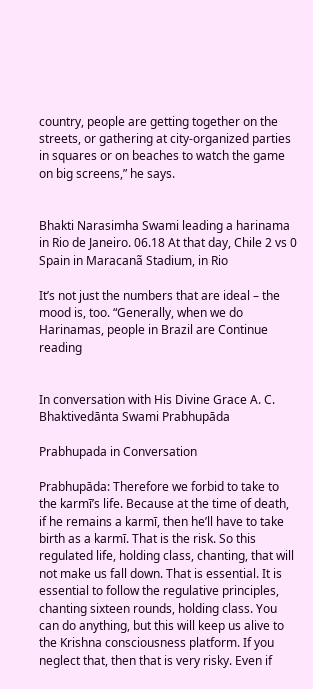country, people are getting together on the streets, or gathering at city-organized parties in squares or on beaches to watch the game on big screens,” he says.


Bhakti Narasimha Swami leading a harinama in Rio de Janeiro. 06.18 At that day, Chile 2 vs 0 Spain in Maracanã Stadium, in Rio

It’s not just the numbers that are ideal – the mood is, too. “Generally, when we do Harinamas, people in Brazil are Continue reading


In conversation with His Divine Grace A. C. Bhaktivedānta Swami Prabhupāda

Prabhupada in Conversation

Prabhupāda: Therefore we forbid to take to the karmī’s life. Because at the time of death, if he remains a karmī, then he’ll have to take birth as a karmī. That is the risk. So this regulated life, holding class, chanting, that will not make us fall down. That is essential. It is essential to follow the regulative principles, chanting sixteen rounds, holding class. You can do anything, but this will keep us alive to the Krishna consciousness platform. If you neglect that, then that is very risky. Even if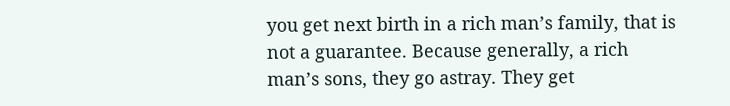you get next birth in a rich man’s family, that is not a guarantee. Because generally, a rich man’s sons, they go astray. They get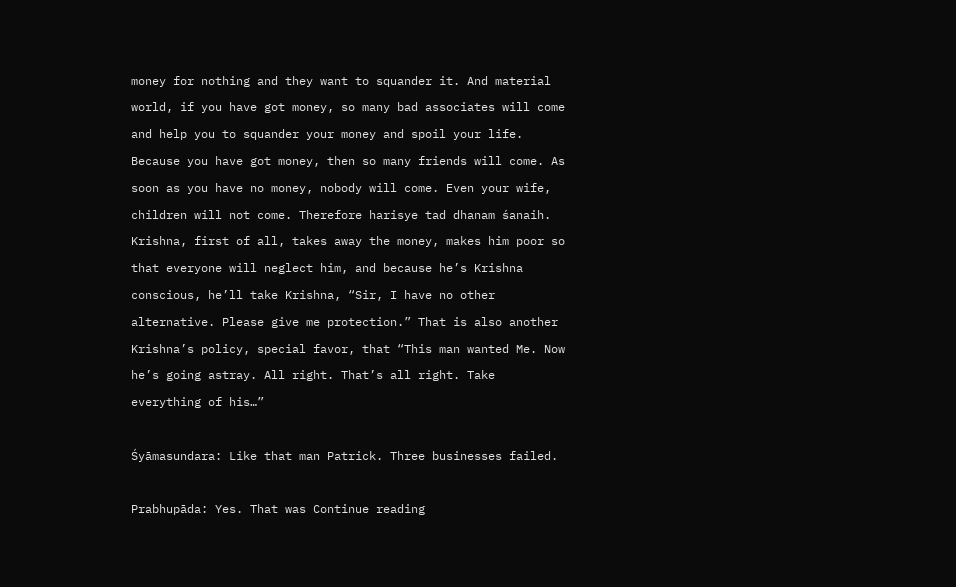money for nothing and they want to squander it. And material world, if you have got money, so many bad associates will come and help you to squander your money and spoil your life. Because you have got money, then so many friends will come. As soon as you have no money, nobody will come. Even your wife, children will not come. Therefore harisye tad dhanam śanaih. Krishna, first of all, takes away the money, makes him poor so that everyone will neglect him, and because he’s Krishna conscious, he’ll take Krishna, “Sir, I have no other alternative. Please give me protection.” That is also another Krishna’s policy, special favor, that “This man wanted Me. Now he’s going astray. All right. That’s all right. Take everything of his…”

Śyāmasundara: Like that man Patrick. Three businesses failed.

Prabhupāda: Yes. That was Continue reading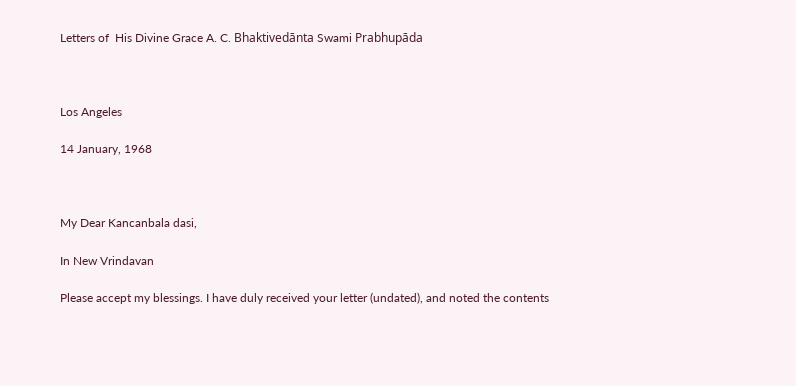Letters of  His Divine Grace A. C. Bhaktivedānta Swami Prabhupāda



Los Angeles

14 January, 1968



My Dear Kancanbala dasi,

In New Vrindavan

Please accept my blessings. I have duly received your letter (undated), and noted the contents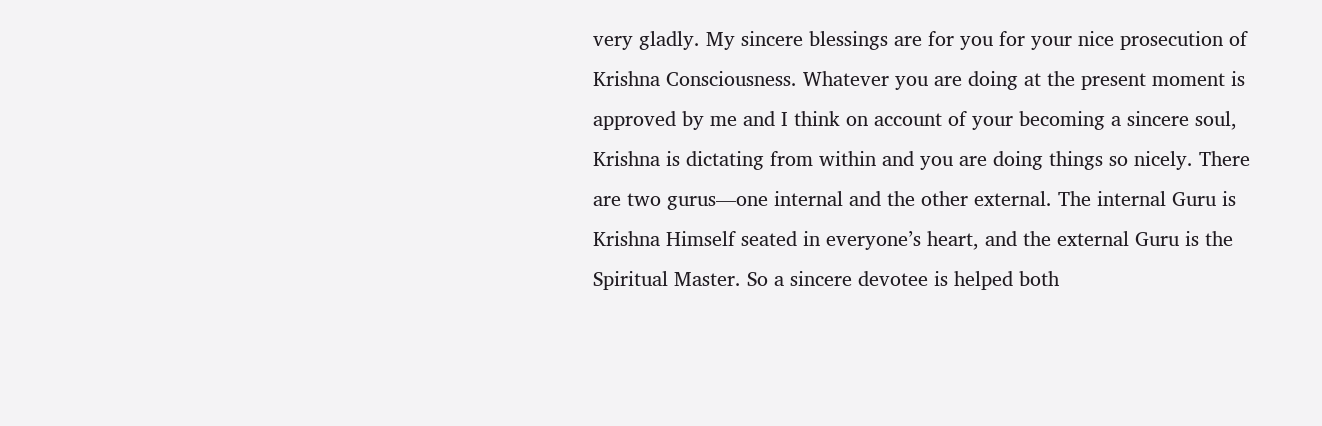very gladly. My sincere blessings are for you for your nice prosecution of Krishna Consciousness. Whatever you are doing at the present moment is approved by me and I think on account of your becoming a sincere soul, Krishna is dictating from within and you are doing things so nicely. There are two gurus—one internal and the other external. The internal Guru is Krishna Himself seated in everyone’s heart, and the external Guru is the Spiritual Master. So a sincere devotee is helped both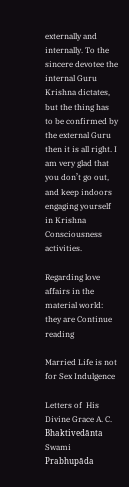externally and internally. To the sincere devotee the internal Guru Krishna dictates, but the thing has to be confirmed by the external Guru then it is all right. I am very glad that you don’t go out, and keep indoors engaging yourself in Krishna Consciousness activities.

Regarding love affairs in the material world: they are Continue reading

Married Life is not for Sex Indulgence

Letters of  His Divine Grace A. C. Bhaktivedānta Swami Prabhupāda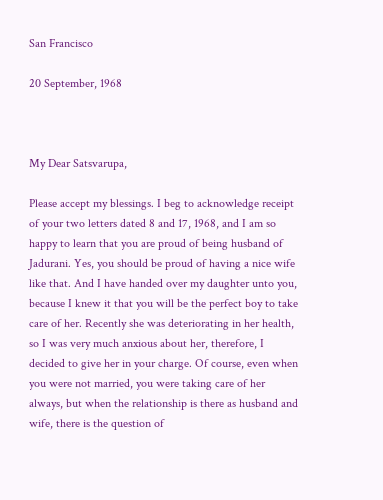San Francisco

20 September, 1968



My Dear Satsvarupa,

Please accept my blessings. I beg to acknowledge receipt of your two letters dated 8 and 17, 1968, and I am so happy to learn that you are proud of being husband of Jadurani. Yes, you should be proud of having a nice wife like that. And I have handed over my daughter unto you, because I knew it that you will be the perfect boy to take care of her. Recently she was deteriorating in her health, so I was very much anxious about her, therefore, I decided to give her in your charge. Of course, even when you were not married, you were taking care of her always, but when the relationship is there as husband and wife, there is the question of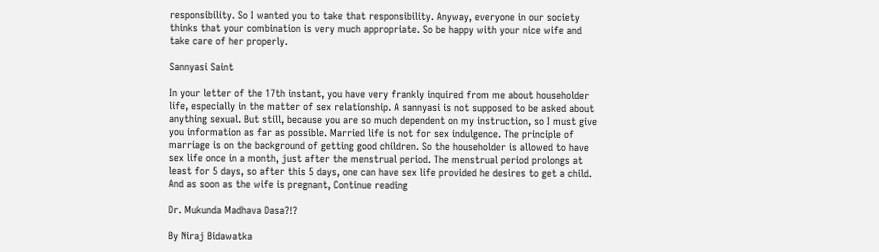responsibility. So I wanted you to take that responsibility. Anyway, everyone in our society thinks that your combination is very much appropriate. So be happy with your nice wife and take care of her properly.

Sannyasi Saint

In your letter of the 17th instant, you have very frankly inquired from me about householder life, especially in the matter of sex relationship. A sannyasi is not supposed to be asked about anything sexual. But still, because you are so much dependent on my instruction, so I must give you information as far as possible. Married life is not for sex indulgence. The principle of marriage is on the background of getting good children. So the householder is allowed to have sex life once in a month, just after the menstrual period. The menstrual period prolongs at least for 5 days, so after this 5 days, one can have sex life provided he desires to get a child. And as soon as the wife is pregnant, Continue reading

Dr. Mukunda Madhava Dasa?!?

By Niraj Bidawatka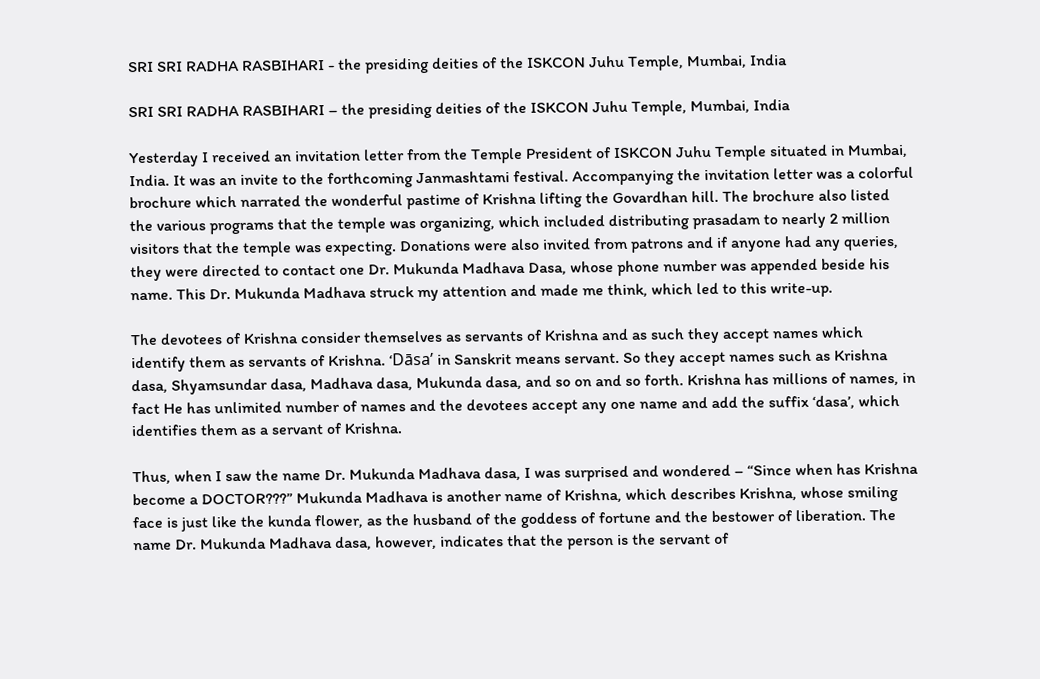SRI SRI RADHA RASBIHARI - the presiding deities of the ISKCON Juhu Temple, Mumbai, India

SRI SRI RADHA RASBIHARI – the presiding deities of the ISKCON Juhu Temple, Mumbai, India

Yesterday I received an invitation letter from the Temple President of ISKCON Juhu Temple situated in Mumbai, India. It was an invite to the forthcoming Janmashtami festival. Accompanying the invitation letter was a colorful brochure which narrated the wonderful pastime of Krishna lifting the Govardhan hill. The brochure also listed the various programs that the temple was organizing, which included distributing prasadam to nearly 2 million visitors that the temple was expecting. Donations were also invited from patrons and if anyone had any queries, they were directed to contact one Dr. Mukunda Madhava Dasa, whose phone number was appended beside his name. This Dr. Mukunda Madhava struck my attention and made me think, which led to this write-up.

The devotees of Krishna consider themselves as servants of Krishna and as such they accept names which identify them as servants of Krishna. ‘Dāsa’ in Sanskrit means servant. So they accept names such as Krishna dasa, Shyamsundar dasa, Madhava dasa, Mukunda dasa, and so on and so forth. Krishna has millions of names, in fact He has unlimited number of names and the devotees accept any one name and add the suffix ‘dasa’, which identifies them as a servant of Krishna.

Thus, when I saw the name Dr. Mukunda Madhava dasa, I was surprised and wondered – “Since when has Krishna become a DOCTOR???” Mukunda Madhava is another name of Krishna, which describes Krishna, whose smiling face is just like the kunda flower, as the husband of the goddess of fortune and the bestower of liberation. The name Dr. Mukunda Madhava dasa, however, indicates that the person is the servant of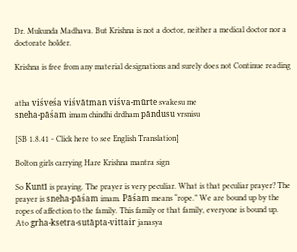Dr. Mukunda Madhava. But Krishna is not a doctor, neither a medical doctor nor a doctorate holder.

Krishna is free from any material designations and surely does not Continue reading


atha viśveśa viśvātman viśva-mūrte svakesu me
sneha-pāśam imam chindhi drdham pāndusu vrsnisu

[SB 1.8.41 - Click here to see English Translation]

Bolton girls carrying Hare Krishna mantra sign

So Kuntī is praying. The prayer is very peculiar. What is that peculiar prayer? The prayer is sneha-pāśam imam. Pāśam means “rope.” We are bound up by the ropes of affection to the family. This family or that family, everyone is bound up. Ato grha-ksetra-sutāpta-vittair janasya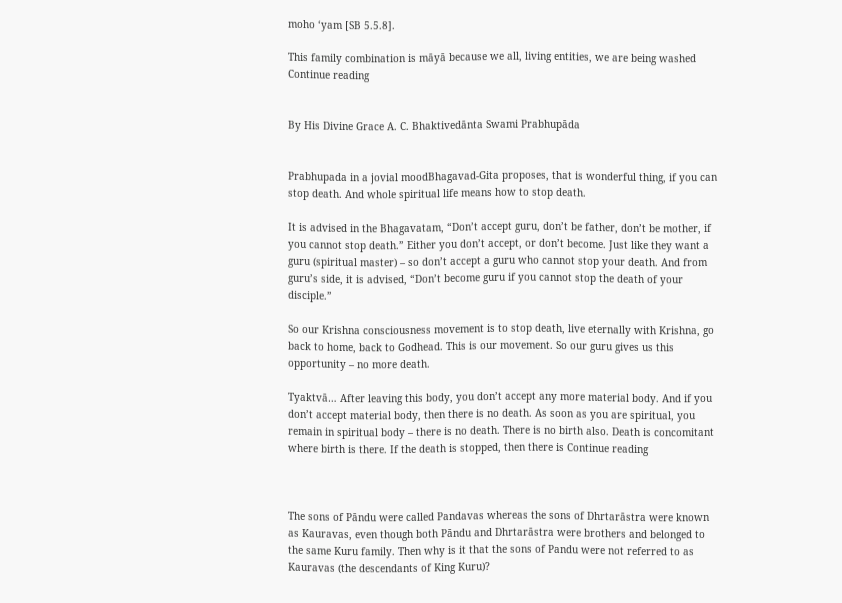moho ‘yam [SB 5.5.8].

This family combination is māyā because we all, living entities, we are being washed Continue reading


By His Divine Grace A. C. Bhaktivedānta Swami Prabhupāda


Prabhupada in a jovial moodBhagavad-Gita proposes, that is wonderful thing, if you can stop death. And whole spiritual life means how to stop death.

It is advised in the Bhagavatam, “Don’t accept guru, don’t be father, don’t be mother, if you cannot stop death.” Either you don’t accept, or don’t become. Just like they want a guru (spiritual master) – so don’t accept a guru who cannot stop your death. And from guru’s side, it is advised, “Don’t become guru if you cannot stop the death of your disciple.”

So our Krishna consciousness movement is to stop death, live eternally with Krishna, go back to home, back to Godhead. This is our movement. So our guru gives us this opportunity – no more death.

Tyaktvā… After leaving this body, you don’t accept any more material body. And if you don’t accept material body, then there is no death. As soon as you are spiritual, you remain in spiritual body – there is no death. There is no birth also. Death is concomitant where birth is there. If the death is stopped, then there is Continue reading



The sons of Pāndu were called Pandavas whereas the sons of Dhrtarāstra were known as Kauravas, even though both Pāndu and Dhrtarāstra were brothers and belonged to the same Kuru family. Then why is it that the sons of Pandu were not referred to as Kauravas (the descendants of King Kuru)?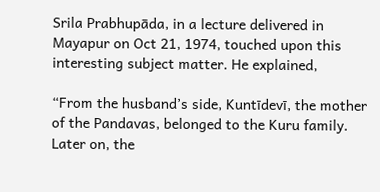Srila Prabhupāda, in a lecture delivered in Mayapur on Oct 21, 1974, touched upon this interesting subject matter. He explained,

“From the husband’s side, Kuntīdevī, the mother of the Pandavas, belonged to the Kuru family. Later on, the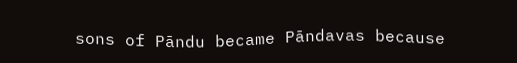sons of Pāndu became Pāndavas because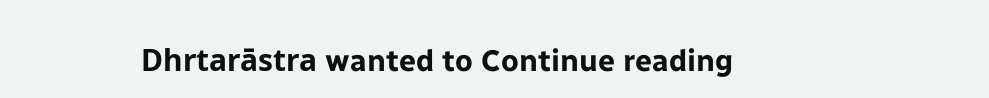Dhrtarāstra wanted to Continue reading